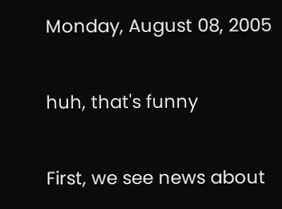Monday, August 08, 2005

huh, that's funny

First, we see news about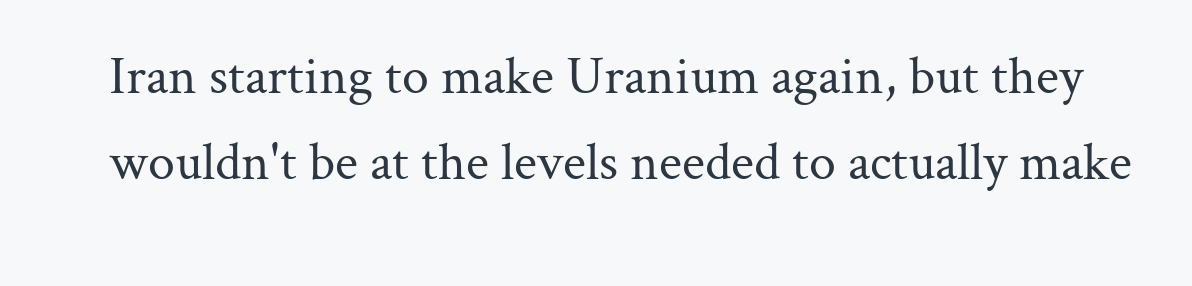Iran starting to make Uranium again, but they wouldn't be at the levels needed to actually make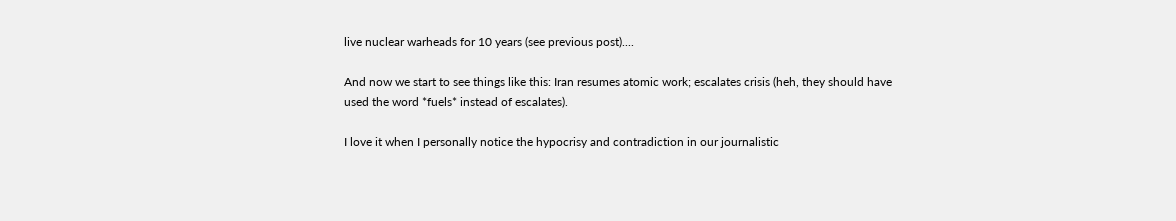live nuclear warheads for 10 years (see previous post)....

And now we start to see things like this: Iran resumes atomic work; escalates crisis (heh, they should have used the word *fuels* instead of escalates).

I love it when I personally notice the hypocrisy and contradiction in our journalistic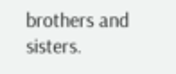brothers and sisters.